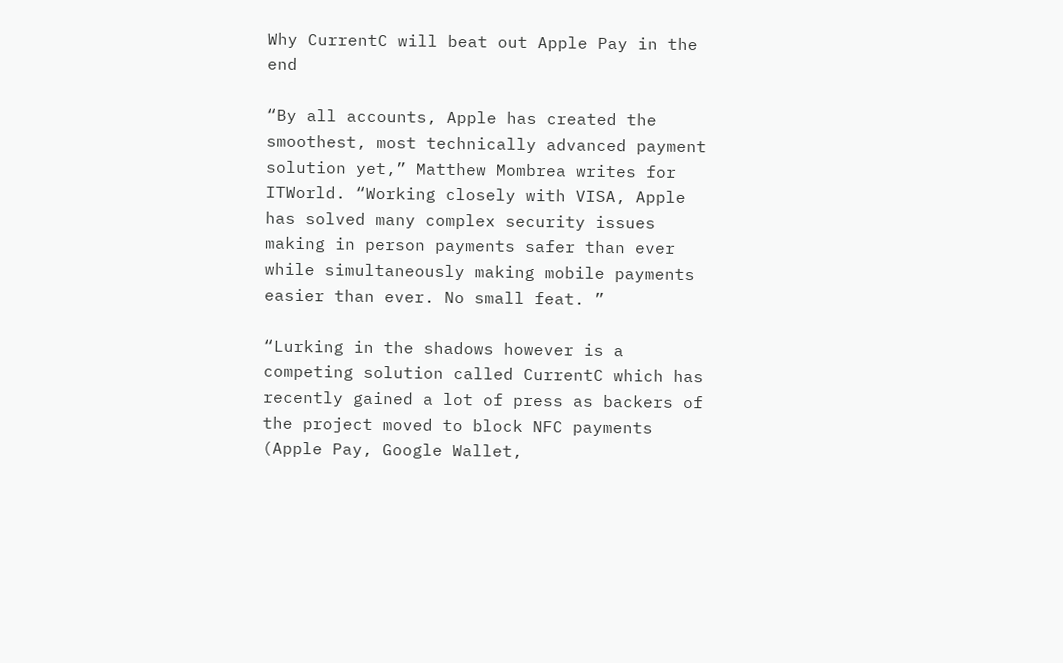Why CurrentC will beat out Apple Pay in the end

“By all accounts, Apple has created the smoothest, most technically advanced payment solution yet,” Matthew Mombrea writes for ITWorld. “Working closely with VISA, Apple has solved many complex security issues making in person payments safer than ever while simultaneously making mobile payments easier than ever. No small feat. ”

“Lurking in the shadows however is a competing solution called CurrentC which has recently gained a lot of press as backers of the project moved to block NFC payments (Apple Pay, Google Wallet,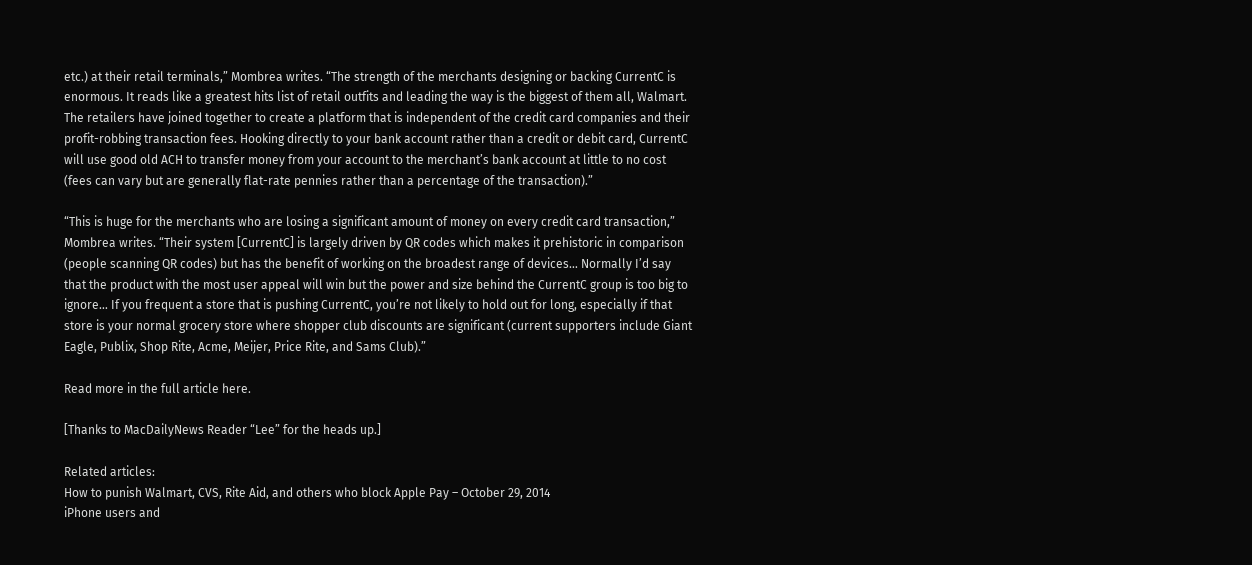etc.) at their retail terminals,” Mombrea writes. “The strength of the merchants designing or backing CurrentC is enormous. It reads like a greatest hits list of retail outfits and leading the way is the biggest of them all, Walmart. The retailers have joined together to create a platform that is independent of the credit card companies and their profit-robbing transaction fees. Hooking directly to your bank account rather than a credit or debit card, CurrentC will use good old ACH to transfer money from your account to the merchant’s bank account at little to no cost (fees can vary but are generally flat-rate pennies rather than a percentage of the transaction).”

“This is huge for the merchants who are losing a significant amount of money on every credit card transaction,” Mombrea writes. “Their system [CurrentC] is largely driven by QR codes which makes it prehistoric in comparison (people scanning QR codes) but has the benefit of working on the broadest range of devices… Normally I’d say that the product with the most user appeal will win but the power and size behind the CurrentC group is too big to ignore… If you frequent a store that is pushing CurrentC, you’re not likely to hold out for long, especially if that store is your normal grocery store where shopper club discounts are significant (current supporters include Giant Eagle, Publix, Shop Rite, Acme, Meijer, Price Rite, and Sams Club).”

Read more in the full article here.

[Thanks to MacDailyNews Reader “Lee” for the heads up.]

Related articles:
How to punish Walmart, CVS, Rite Aid, and others who block Apple Pay – October 29, 2014
iPhone users and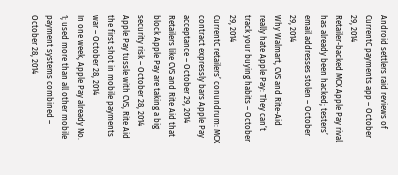Android settlers raid reviews of CurrentC payments app – October 29, 2014
Retailer-backed MCX Apple Pay rival has already been hacked; testers’ email addresses stolen – October 29, 2014
Why Walmart, CVS and Rite-Aid really hate Apple Pay: They can’t track your buying habits – October 29, 2014
CurrentC retailers’ conundrum: MCX contract expressly bars Apple Pay acceptance – October 29, 2014
Retailers like CVS and Rite Aid that block Apple Pay are taking a big security risk – October 28, 2014
Apple Pay tussle with CVS, Rite Aid the first shot in mobile payments war – October 28, 2014
In one week, Apple Pay already No. 1; used more than all other mobile payment systems combined – October 28, 2014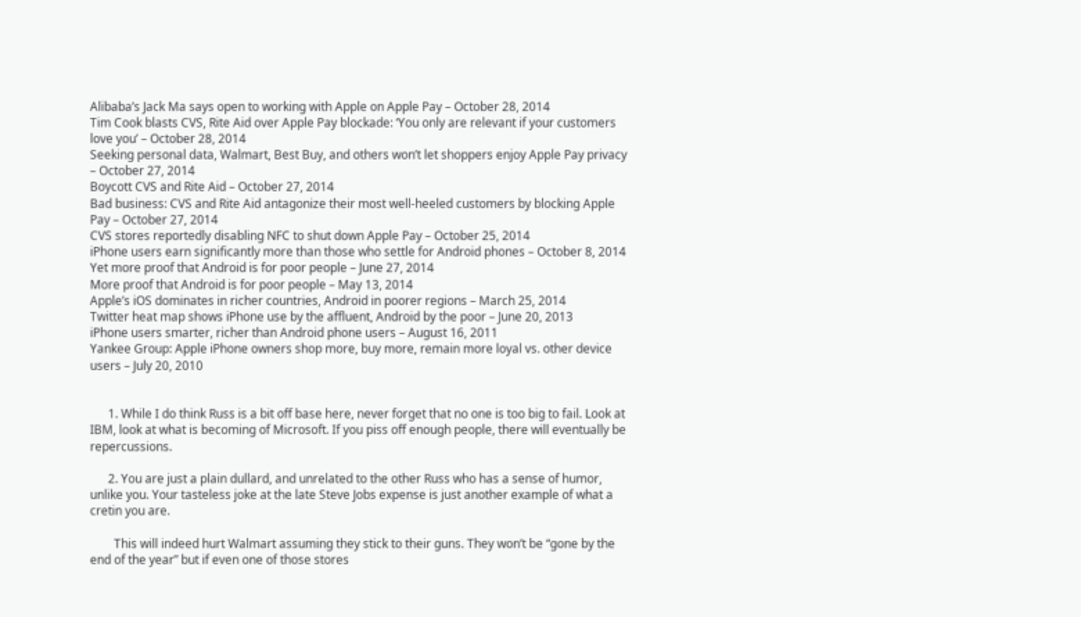Alibaba’s Jack Ma says open to working with Apple on Apple Pay – October 28, 2014
Tim Cook blasts CVS, Rite Aid over Apple Pay blockade: ‘You only are relevant if your customers love you’ – October 28, 2014
Seeking personal data, Walmart, Best Buy, and others won’t let shoppers enjoy Apple Pay privacy – October 27, 2014
Boycott CVS and Rite Aid – October 27, 2014
Bad business: CVS and Rite Aid antagonize their most well-heeled customers by blocking Apple Pay – October 27, 2014
CVS stores reportedly disabling NFC to shut down Apple Pay – October 25, 2014
iPhone users earn significantly more than those who settle for Android phones – October 8, 2014
Yet more proof that Android is for poor people – June 27, 2014
More proof that Android is for poor people – May 13, 2014
Apple’s iOS dominates in richer countries, Android in poorer regions – March 25, 2014
Twitter heat map shows iPhone use by the affluent, Android by the poor – June 20, 2013
iPhone users smarter, richer than Android phone users – August 16, 2011
Yankee Group: Apple iPhone owners shop more, buy more, remain more loyal vs. other device users – July 20, 2010


      1. While I do think Russ is a bit off base here, never forget that no one is too big to fail. Look at IBM, look at what is becoming of Microsoft. If you piss off enough people, there will eventually be repercussions.

      2. You are just a plain dullard, and unrelated to the other Russ who has a sense of humor, unlike you. Your tasteless joke at the late Steve Jobs expense is just another example of what a cretin you are.

        This will indeed hurt Walmart assuming they stick to their guns. They won’t be “gone by the end of the year” but if even one of those stores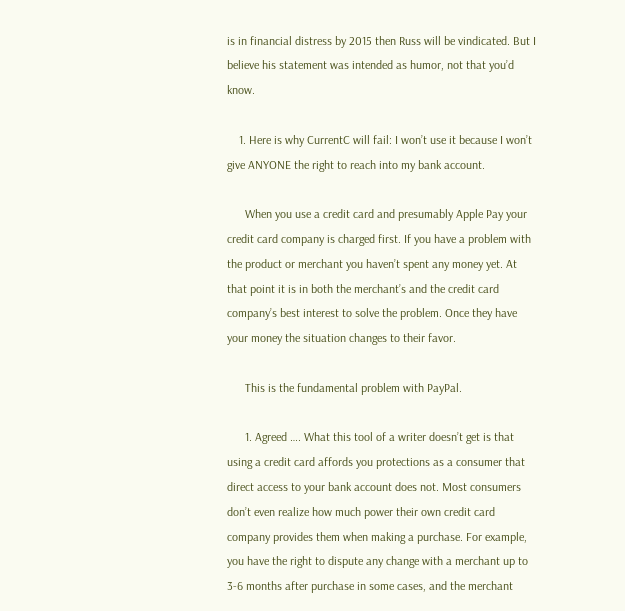is in financial distress by 2015 then Russ will be vindicated. But I believe his statement was intended as humor, not that you’d know.

    1. Here is why CurrentC will fail: I won’t use it because I won’t give ANYONE the right to reach into my bank account.

      When you use a credit card and presumably Apple Pay your credit card company is charged first. If you have a problem with the product or merchant you haven’t spent any money yet. At that point it is in both the merchant’s and the credit card company’s best interest to solve the problem. Once they have your money the situation changes to their favor.

      This is the fundamental problem with PayPal.

      1. Agreed …. What this tool of a writer doesn’t get is that using a credit card affords you protections as a consumer that direct access to your bank account does not. Most consumers don’t even realize how much power their own credit card company provides them when making a purchase. For example, you have the right to dispute any change with a merchant up to 3-6 months after purchase in some cases, and the merchant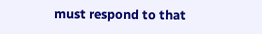must respond to that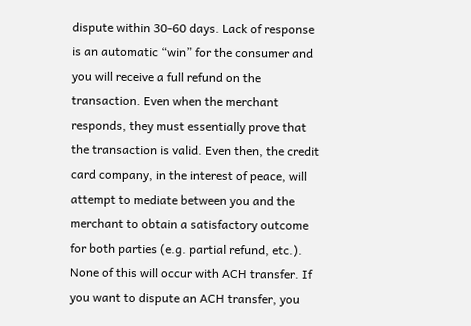dispute within 30-60 days. Lack of response is an automatic “win” for the consumer and you will receive a full refund on the transaction. Even when the merchant responds, they must essentially prove that the transaction is valid. Even then, the credit card company, in the interest of peace, will attempt to mediate between you and the merchant to obtain a satisfactory outcome for both parties (e.g. partial refund, etc.). None of this will occur with ACH transfer. If you want to dispute an ACH transfer, you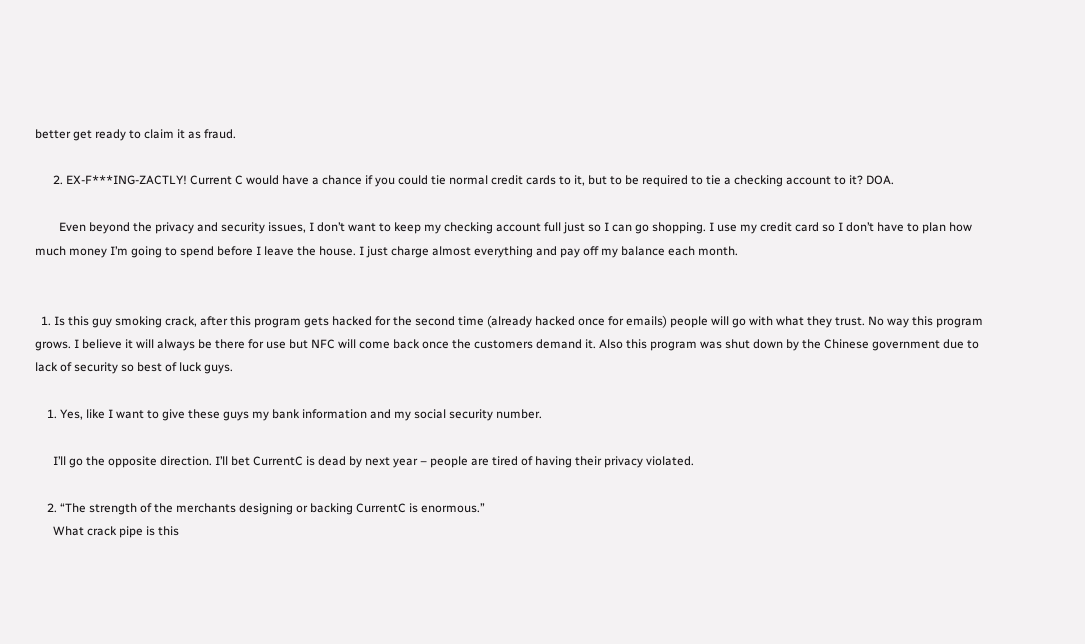better get ready to claim it as fraud.

      2. EX-F***ING-ZACTLY! Current C would have a chance if you could tie normal credit cards to it, but to be required to tie a checking account to it? DOA.

        Even beyond the privacy and security issues, I don’t want to keep my checking account full just so I can go shopping. I use my credit card so I don’t have to plan how much money I’m going to spend before I leave the house. I just charge almost everything and pay off my balance each month.


  1. Is this guy smoking crack, after this program gets hacked for the second time (already hacked once for emails) people will go with what they trust. No way this program grows. I believe it will always be there for use but NFC will come back once the customers demand it. Also this program was shut down by the Chinese government due to lack of security so best of luck guys.

    1. Yes, like I want to give these guys my bank information and my social security number.

      I’ll go the opposite direction. I’ll bet CurrentC is dead by next year – people are tired of having their privacy violated.

    2. “The strength of the merchants designing or backing CurrentC is enormous.”
      What crack pipe is this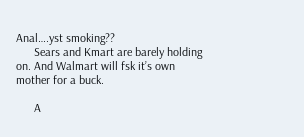Anal….yst smoking??
      Sears and Kmart are barely holding on. And Walmart will fsk it’s own mother for a buck.

      A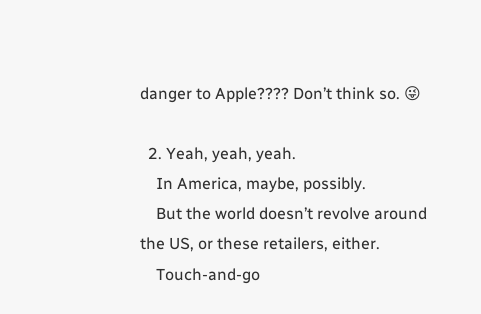danger to Apple???? Don’t think so. 😜

  2. Yeah, yeah, yeah.
    In America, maybe, possibly.
    But the world doesn’t revolve around the US, or these retailers, either.
    Touch-and-go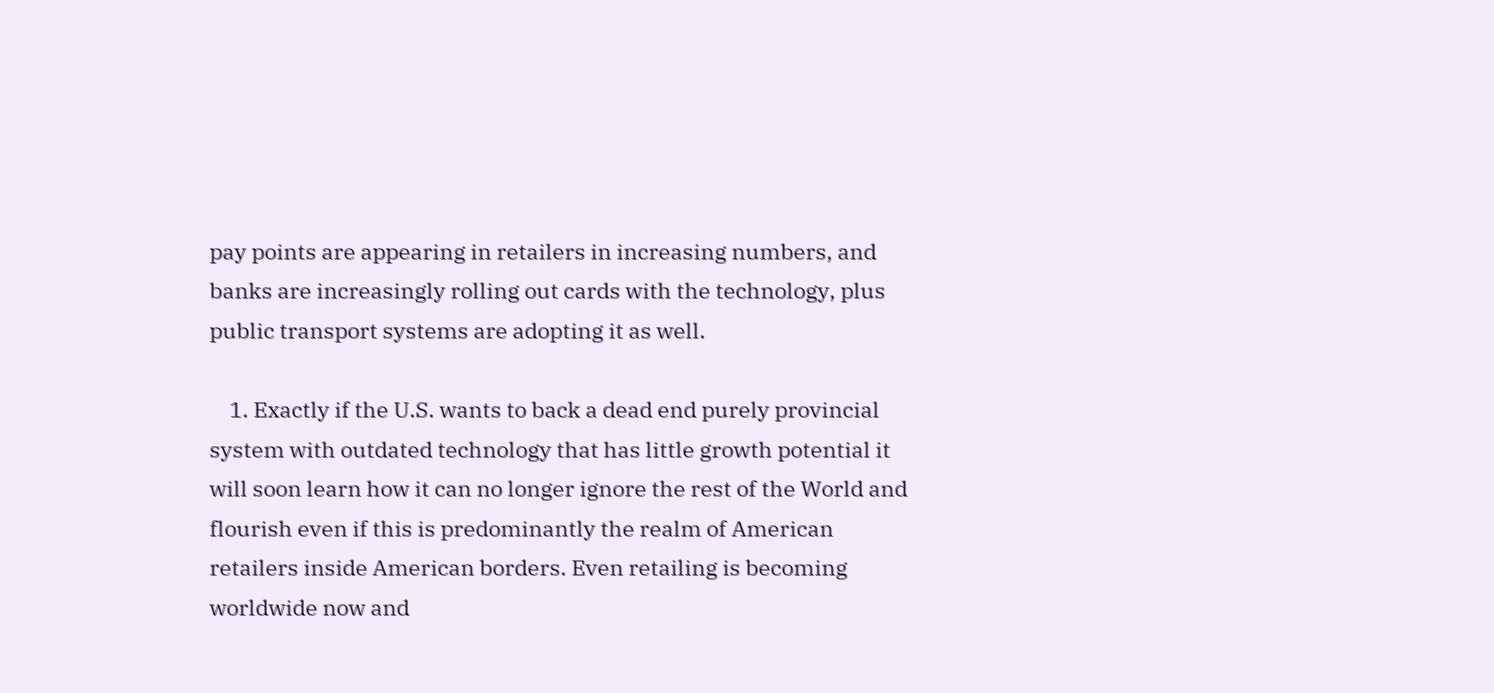pay points are appearing in retailers in increasing numbers, and banks are increasingly rolling out cards with the technology, plus public transport systems are adopting it as well.

    1. Exactly if the U.S. wants to back a dead end purely provincial system with outdated technology that has little growth potential it will soon learn how it can no longer ignore the rest of the World and flourish even if this is predominantly the realm of American retailers inside American borders. Even retailing is becoming worldwide now and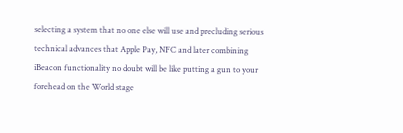selecting a system that no one else will use and precluding serious technical advances that Apple Pay, NFC and later combining iBeacon functionality no doubt will be like putting a gun to your forehead on the World stage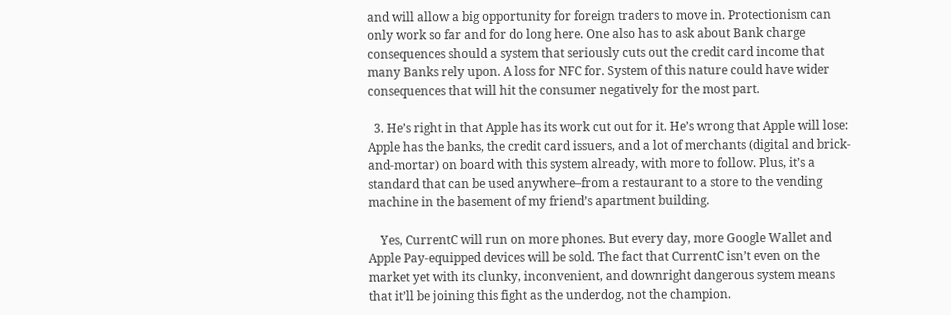and will allow a big opportunity for foreign traders to move in. Protectionism can only work so far and for do long here. One also has to ask about Bank charge consequences should a system that seriously cuts out the credit card income that many Banks rely upon. A loss for NFC for. System of this nature could have wider consequences that will hit the consumer negatively for the most part.

  3. He’s right in that Apple has its work cut out for it. He’s wrong that Apple will lose: Apple has the banks, the credit card issuers, and a lot of merchants (digital and brick-and-mortar) on board with this system already, with more to follow. Plus, it’s a standard that can be used anywhere–from a restaurant to a store to the vending machine in the basement of my friend’s apartment building.

    Yes, CurrentC will run on more phones. But every day, more Google Wallet and Apple Pay-equipped devices will be sold. The fact that CurrentC isn’t even on the market yet with its clunky, inconvenient, and downright dangerous system means that it’ll be joining this fight as the underdog, not the champion.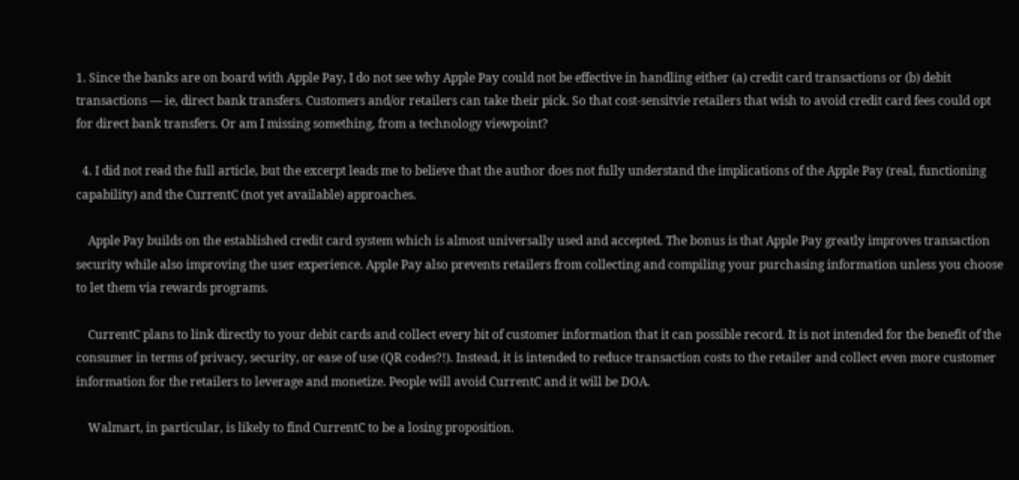1. Since the banks are on board with Apple Pay, I do not see why Apple Pay could not be effective in handling either (a) credit card transactions or (b) debit transactions — ie, direct bank transfers. Customers and/or retailers can take their pick. So that cost-sensitvie retailers that wish to avoid credit card fees could opt for direct bank transfers. Or am I missing something, from a technology viewpoint?

  4. I did not read the full article, but the excerpt leads me to believe that the author does not fully understand the implications of the Apple Pay (real, functioning capability) and the CurrentC (not yet available) approaches.

    Apple Pay builds on the established credit card system which is almost universally used and accepted. The bonus is that Apple Pay greatly improves transaction security while also improving the user experience. Apple Pay also prevents retailers from collecting and compiling your purchasing information unless you choose to let them via rewards programs.

    CurrentC plans to link directly to your debit cards and collect every bit of customer information that it can possible record. It is not intended for the benefit of the consumer in terms of privacy, security, or ease of use (QR codes?!). Instead, it is intended to reduce transaction costs to the retailer and collect even more customer information for the retailers to leverage and monetize. People will avoid CurrentC and it will be DOA.

    Walmart, in particular, is likely to find CurrentC to be a losing proposition.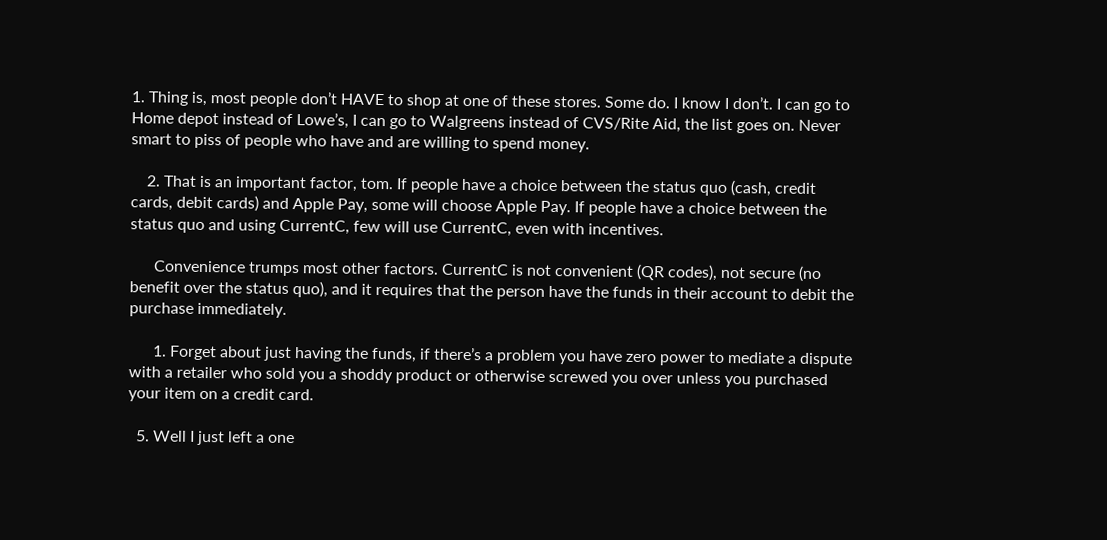1. Thing is, most people don’t HAVE to shop at one of these stores. Some do. I know I don’t. I can go to Home depot instead of Lowe’s, I can go to Walgreens instead of CVS/Rite Aid, the list goes on. Never smart to piss of people who have and are willing to spend money.

    2. That is an important factor, tom. If people have a choice between the status quo (cash, credit cards, debit cards) and Apple Pay, some will choose Apple Pay. If people have a choice between the status quo and using CurrentC, few will use CurrentC, even with incentives.

      Convenience trumps most other factors. CurrentC is not convenient (QR codes), not secure (no benefit over the status quo), and it requires that the person have the funds in their account to debit the purchase immediately.

      1. Forget about just having the funds, if there’s a problem you have zero power to mediate a dispute with a retailer who sold you a shoddy product or otherwise screwed you over unless you purchased your item on a credit card.

  5. Well I just left a one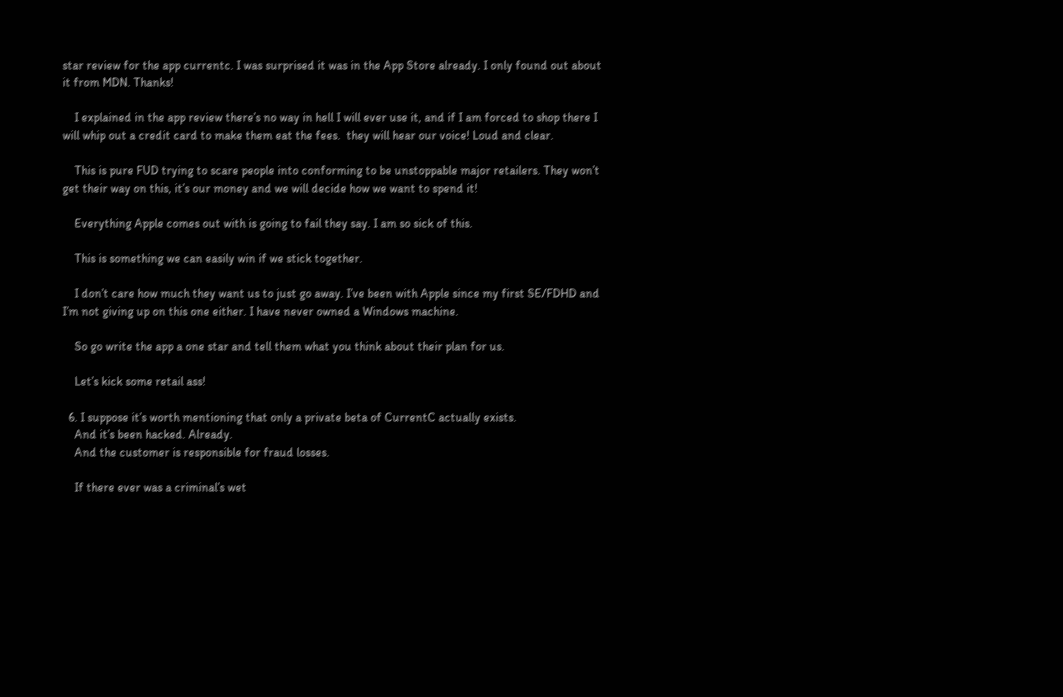star review for the app currentc. I was surprised it was in the App Store already. I only found out about it from MDN. Thanks!

    I explained in the app review there’s no way in hell I will ever use it, and if I am forced to shop there I will whip out a credit card to make them eat the fees.  they will hear our voice! Loud and clear.

    This is pure FUD trying to scare people into conforming to be unstoppable major retailers. They won’t get their way on this, it’s our money and we will decide how we want to spend it!

    Everything Apple comes out with is going to fail they say. I am so sick of this.

    This is something we can easily win if we stick together.

    I don’t care how much they want us to just go away. I’ve been with Apple since my first SE/FDHD and I’m not giving up on this one either. I have never owned a Windows machine.

    So go write the app a one star and tell them what you think about their plan for us.

    Let’s kick some retail ass!

  6. I suppose it’s worth mentioning that only a private beta of CurrentC actually exists.
    And it’s been hacked. Already.
    And the customer is responsible for fraud losses.

    If there ever was a criminal’s wet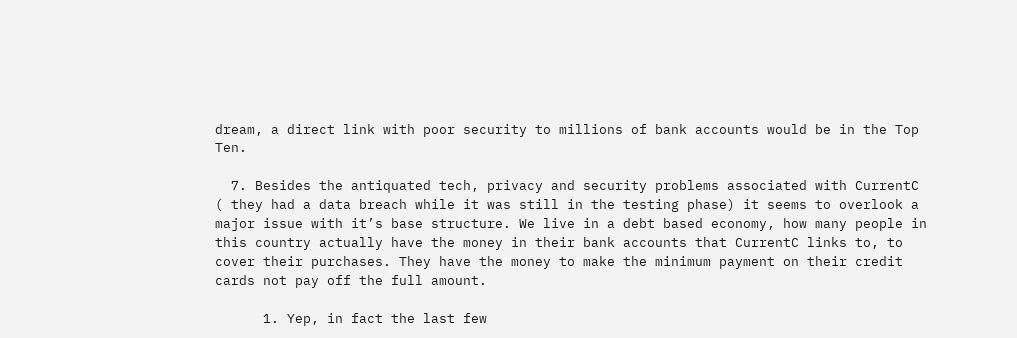dream, a direct link with poor security to millions of bank accounts would be in the Top Ten.

  7. Besides the antiquated tech, privacy and security problems associated with CurrentC ( they had a data breach while it was still in the testing phase) it seems to overlook a major issue with it’s base structure. We live in a debt based economy, how many people in this country actually have the money in their bank accounts that CurrentC links to, to cover their purchases. They have the money to make the minimum payment on their credit cards not pay off the full amount.

      1. Yep, in fact the last few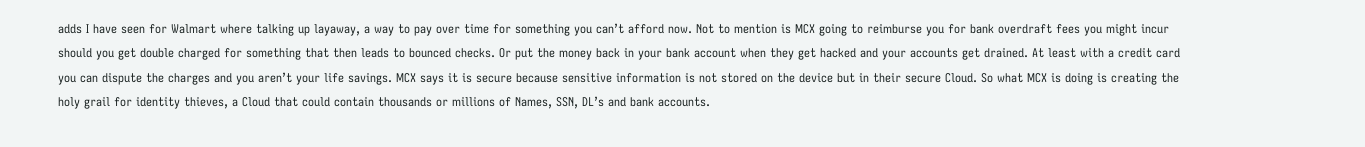adds I have seen for Walmart where talking up layaway, a way to pay over time for something you can’t afford now. Not to mention is MCX going to reimburse you for bank overdraft fees you might incur should you get double charged for something that then leads to bounced checks. Or put the money back in your bank account when they get hacked and your accounts get drained. At least with a credit card you can dispute the charges and you aren’t your life savings. MCX says it is secure because sensitive information is not stored on the device but in their secure Cloud. So what MCX is doing is creating the holy grail for identity thieves, a Cloud that could contain thousands or millions of Names, SSN, DL’s and bank accounts.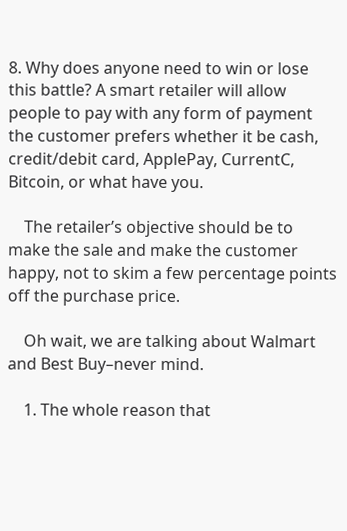8. Why does anyone need to win or lose this battle? A smart retailer will allow people to pay with any form of payment the customer prefers whether it be cash, credit/debit card, ApplePay, CurrentC, Bitcoin, or what have you.

    The retailer’s objective should be to make the sale and make the customer happy, not to skim a few percentage points off the purchase price.

    Oh wait, we are talking about Walmart and Best Buy–never mind.

    1. The whole reason that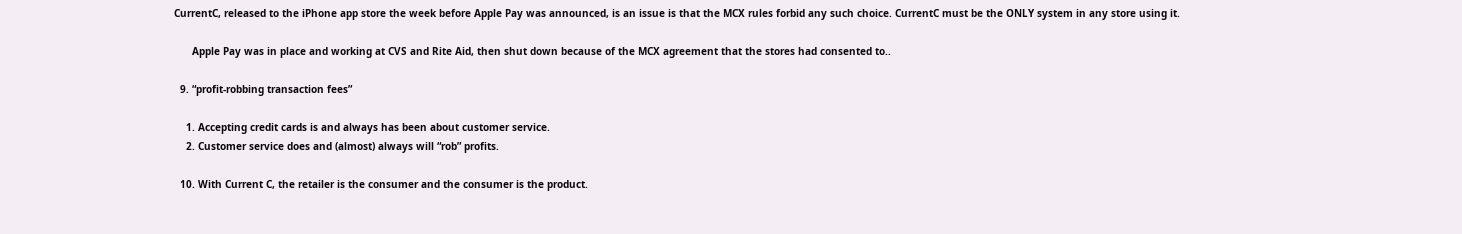CurrentC, released to the iPhone app store the week before Apple Pay was announced, is an issue is that the MCX rules forbid any such choice. CurrentC must be the ONLY system in any store using it.

      Apple Pay was in place and working at CVS and Rite Aid, then shut down because of the MCX agreement that the stores had consented to..

  9. “profit-robbing transaction fees”

    1. Accepting credit cards is and always has been about customer service.
    2. Customer service does and (almost) always will “rob” profits.

  10. With Current C, the retailer is the consumer and the consumer is the product.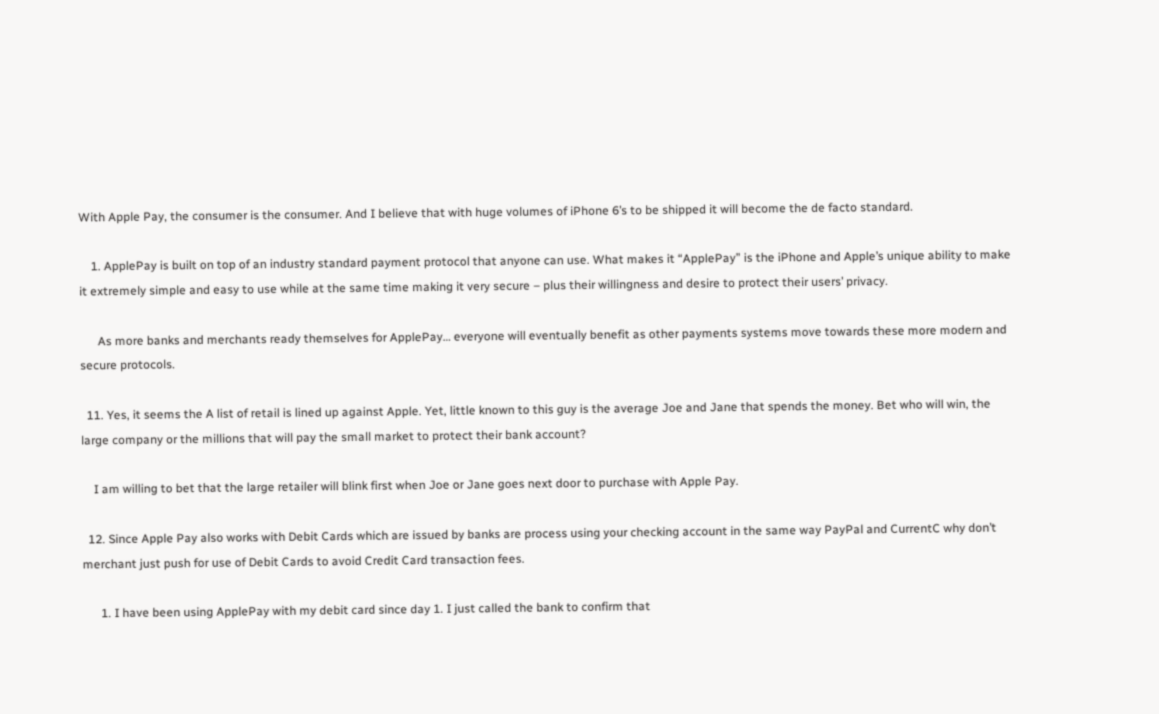With Apple Pay, the consumer is the consumer. And I believe that with huge volumes of iPhone 6’s to be shipped it will become the de facto standard.

    1. ApplePay is built on top of an industry standard payment protocol that anyone can use. What makes it “ApplePay” is the iPhone and Apple’s unique ability to make it extremely simple and easy to use while at the same time making it very secure – plus their willingness and desire to protect their users’ privacy.

      As more banks and merchants ready themselves for ApplePay… everyone will eventually benefit as other payments systems move towards these more modern and secure protocols.

  11. Yes, it seems the A list of retail is lined up against Apple. Yet, little known to this guy is the average Joe and Jane that spends the money. Bet who will win, the large company or the millions that will pay the small market to protect their bank account?

    I am willing to bet that the large retailer will blink first when Joe or Jane goes next door to purchase with Apple Pay.

  12. Since Apple Pay also works with Debit Cards which are issued by banks are process using your checking account in the same way PayPal and CurrentC why don’t merchant just push for use of Debit Cards to avoid Credit Card transaction fees.

      1. I have been using ApplePay with my debit card since day 1. I just called the bank to confirm that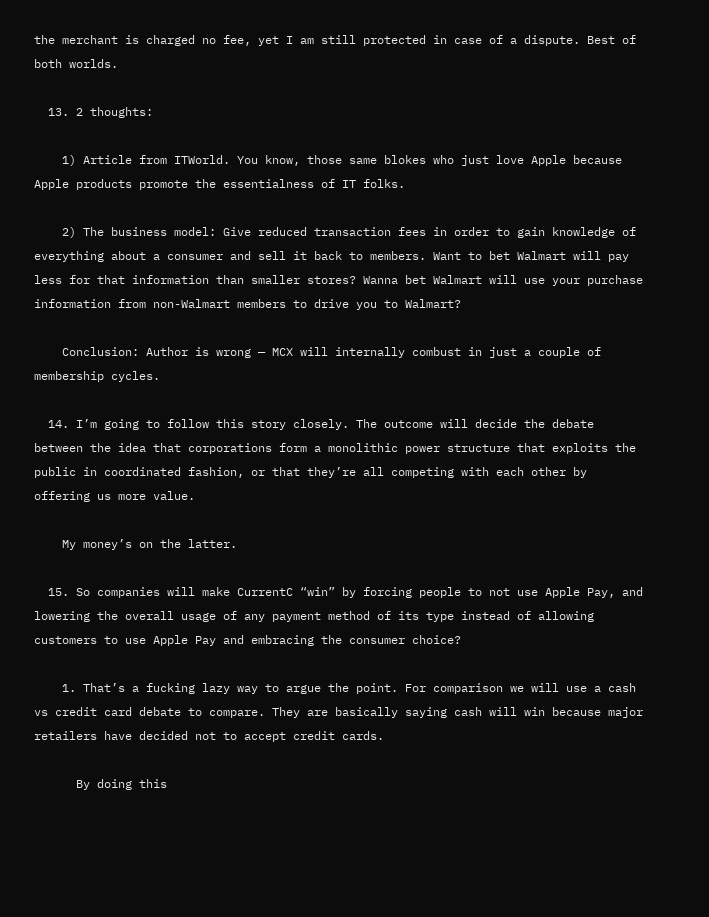the merchant is charged no fee, yet I am still protected in case of a dispute. Best of both worlds.

  13. 2 thoughts:

    1) Article from ITWorld. You know, those same blokes who just love Apple because Apple products promote the essentialness of IT folks.

    2) The business model: Give reduced transaction fees in order to gain knowledge of everything about a consumer and sell it back to members. Want to bet Walmart will pay less for that information than smaller stores? Wanna bet Walmart will use your purchase information from non-Walmart members to drive you to Walmart?

    Conclusion: Author is wrong — MCX will internally combust in just a couple of membership cycles.

  14. I’m going to follow this story closely. The outcome will decide the debate between the idea that corporations form a monolithic power structure that exploits the public in coordinated fashion, or that they’re all competing with each other by offering us more value.

    My money’s on the latter.

  15. So companies will make CurrentC “win” by forcing people to not use Apple Pay, and lowering the overall usage of any payment method of its type instead of allowing customers to use Apple Pay and embracing the consumer choice?

    1. That’s a fucking lazy way to argue the point. For comparison we will use a cash vs credit card debate to compare. They are basically saying cash will win because major retailers have decided not to accept credit cards.

      By doing this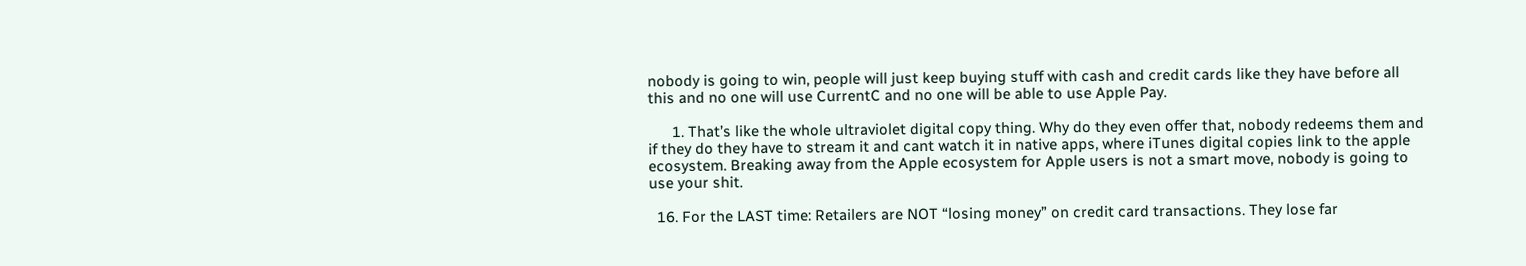nobody is going to win, people will just keep buying stuff with cash and credit cards like they have before all this and no one will use CurrentC and no one will be able to use Apple Pay.

      1. That’s like the whole ultraviolet digital copy thing. Why do they even offer that, nobody redeems them and if they do they have to stream it and cant watch it in native apps, where iTunes digital copies link to the apple ecosystem. Breaking away from the Apple ecosystem for Apple users is not a smart move, nobody is going to use your shit.

  16. For the LAST time: Retailers are NOT “losing money” on credit card transactions. They lose far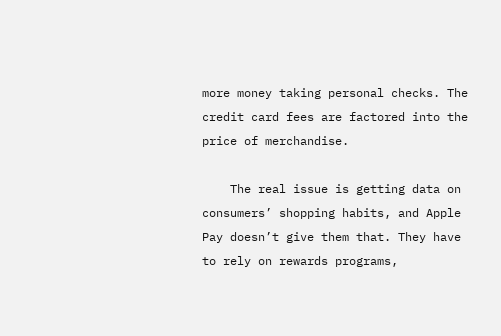more money taking personal checks. The credit card fees are factored into the price of merchandise.

    The real issue is getting data on consumers’ shopping habits, and Apple Pay doesn’t give them that. They have to rely on rewards programs,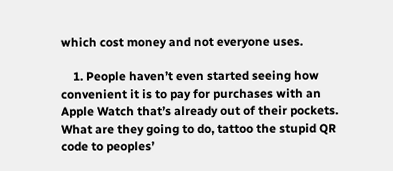which cost money and not everyone uses.

    1. People haven’t even started seeing how convenient it is to pay for purchases with an Apple Watch that’s already out of their pockets. What are they going to do, tattoo the stupid QR code to peoples’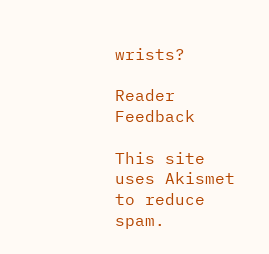wrists?

Reader Feedback

This site uses Akismet to reduce spam.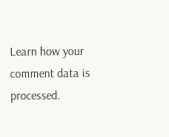Learn how your comment data is processed.